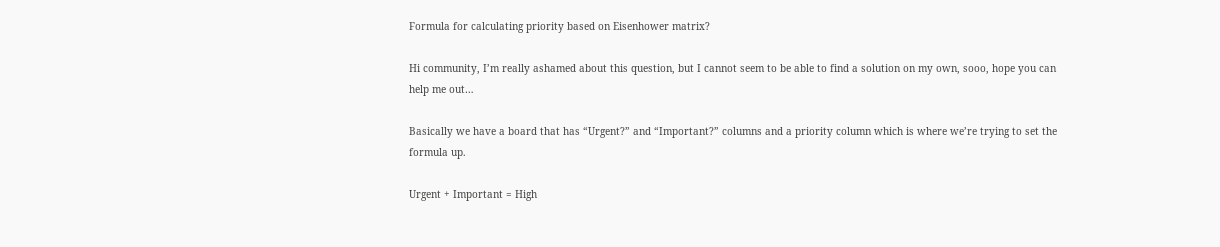Formula for calculating priority based on Eisenhower matrix?

Hi community, I’m really ashamed about this question, but I cannot seem to be able to find a solution on my own, sooo, hope you can help me out…

Basically we have a board that has “Urgent?” and “Important?” columns and a priority column which is where we’re trying to set the formula up.

Urgent + Important = High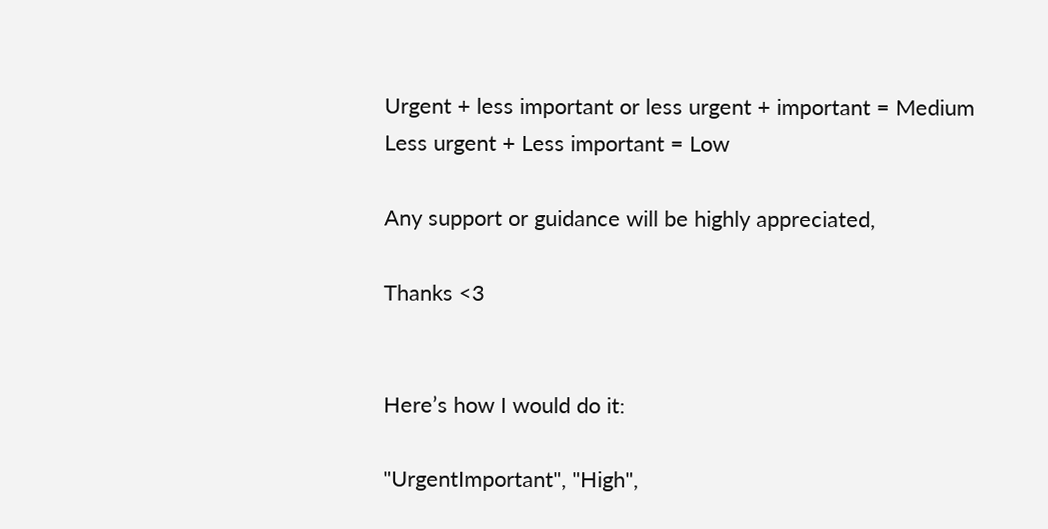Urgent + less important or less urgent + important = Medium
Less urgent + Less important = Low

Any support or guidance will be highly appreciated,

Thanks <3


Here’s how I would do it:

"UrgentImportant", "High",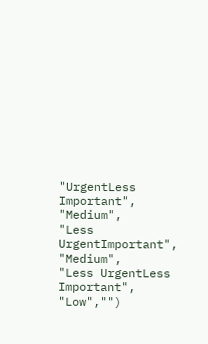"UrgentLess Important", "Medium",
"Less UrgentImportant", "Medium",
"Less UrgentLess Important", "Low","")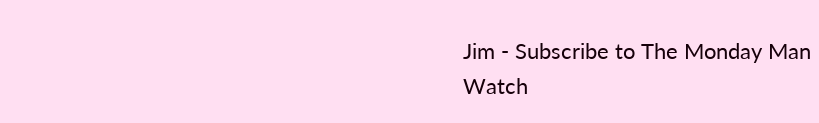Jim - Subscribe to The Monday Man
Watch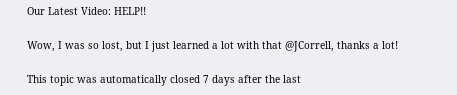Our Latest Video: HELP!!

Wow, I was so lost, but I just learned a lot with that @JCorrell, thanks a lot!

This topic was automatically closed 7 days after the last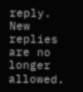reply. New replies are no longer allowed.